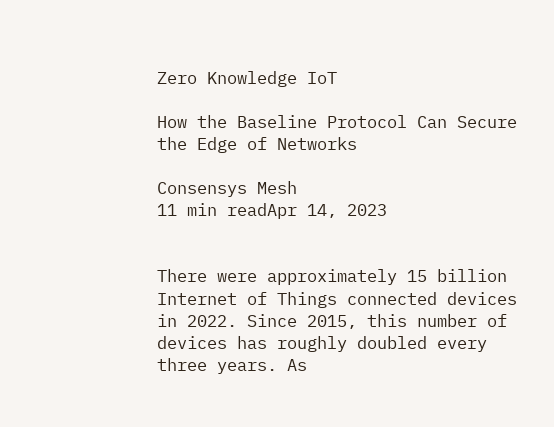Zero Knowledge IoT

How the Baseline Protocol Can Secure the Edge of Networks

Consensys Mesh
11 min readApr 14, 2023


There were approximately 15 billion Internet of Things connected devices in 2022. Since 2015, this number of devices has roughly doubled every three years. As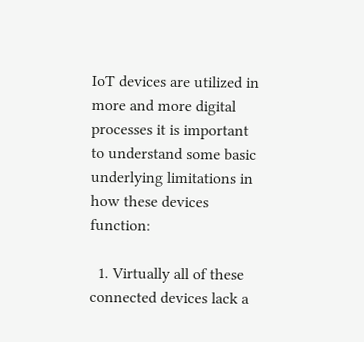IoT devices are utilized in more and more digital processes it is important to understand some basic underlying limitations in how these devices function:

  1. Virtually all of these connected devices lack a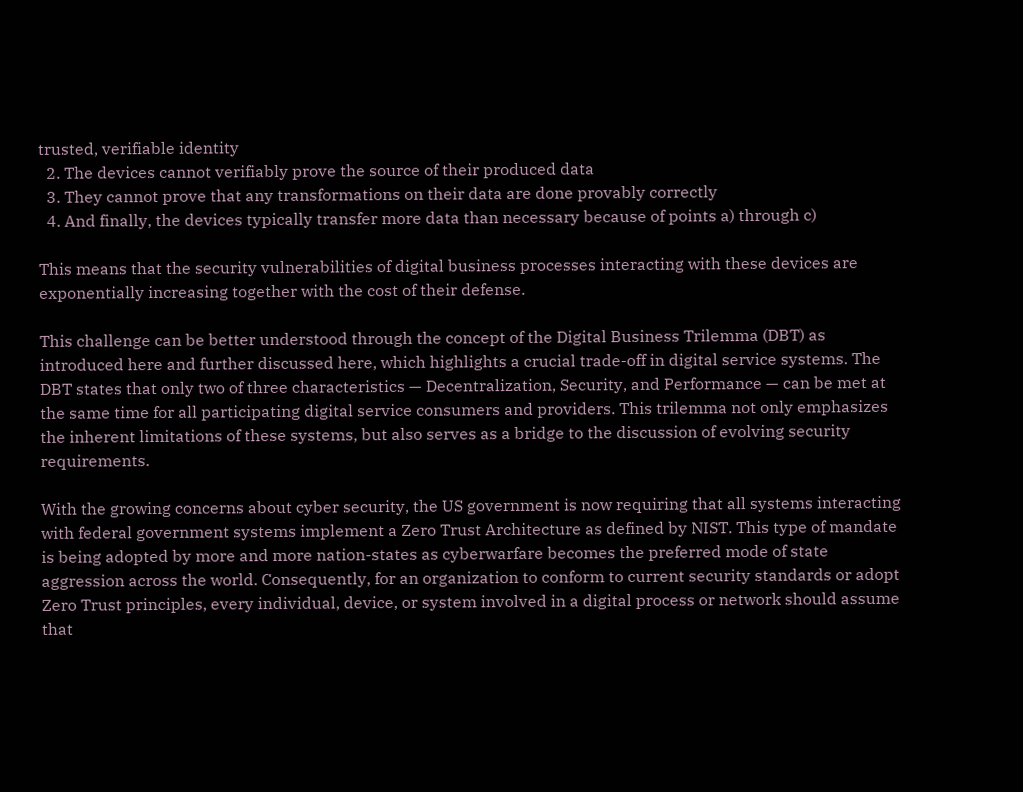trusted, verifiable identity
  2. The devices cannot verifiably prove the source of their produced data
  3. They cannot prove that any transformations on their data are done provably correctly
  4. And finally, the devices typically transfer more data than necessary because of points a) through c)

This means that the security vulnerabilities of digital business processes interacting with these devices are exponentially increasing together with the cost of their defense.

This challenge can be better understood through the concept of the Digital Business Trilemma (DBT) as introduced here and further discussed here, which highlights a crucial trade-off in digital service systems. The DBT states that only two of three characteristics — Decentralization, Security, and Performance — can be met at the same time for all participating digital service consumers and providers. This trilemma not only emphasizes the inherent limitations of these systems, but also serves as a bridge to the discussion of evolving security requirements.

With the growing concerns about cyber security, the US government is now requiring that all systems interacting with federal government systems implement a Zero Trust Architecture as defined by NIST. This type of mandate is being adopted by more and more nation-states as cyberwarfare becomes the preferred mode of state aggression across the world. Consequently, for an organization to conform to current security standards or adopt Zero Trust principles, every individual, device, or system involved in a digital process or network should assume that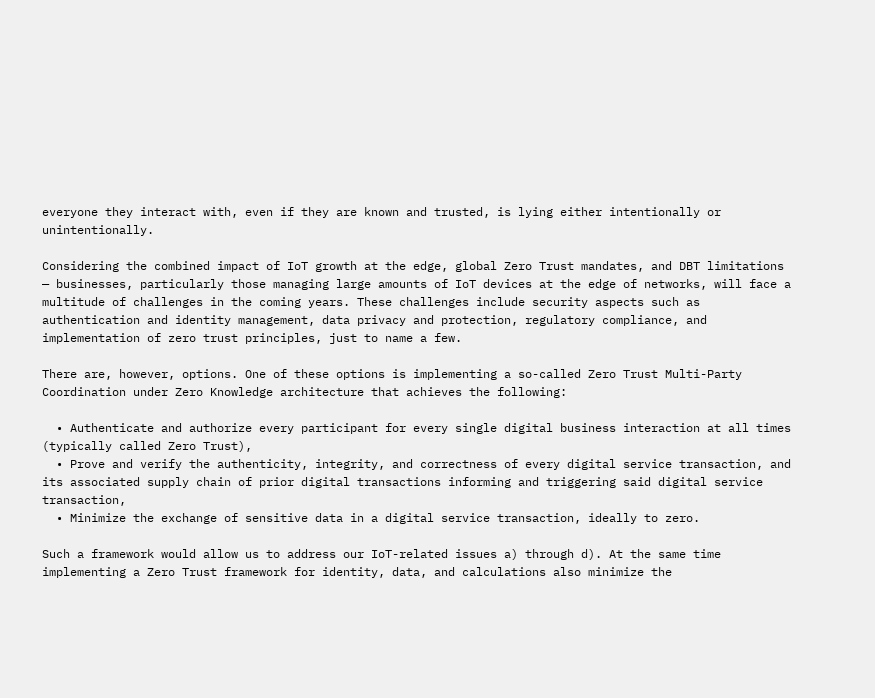everyone they interact with, even if they are known and trusted, is lying either intentionally or unintentionally.

Considering the combined impact of IoT growth at the edge, global Zero Trust mandates, and DBT limitations — businesses, particularly those managing large amounts of IoT devices at the edge of networks, will face a multitude of challenges in the coming years. These challenges include security aspects such as authentication and identity management, data privacy and protection, regulatory compliance, and implementation of zero trust principles, just to name a few.

There are, however, options. One of these options is implementing a so-called Zero Trust Multi-Party Coordination under Zero Knowledge architecture that achieves the following:

  • Authenticate and authorize every participant for every single digital business interaction at all times (typically called Zero Trust),
  • Prove and verify the authenticity, integrity, and correctness of every digital service transaction, and its associated supply chain of prior digital transactions informing and triggering said digital service transaction,
  • Minimize the exchange of sensitive data in a digital service transaction, ideally to zero.

Such a framework would allow us to address our IoT-related issues a) through d). At the same time implementing a Zero Trust framework for identity, data, and calculations also minimize the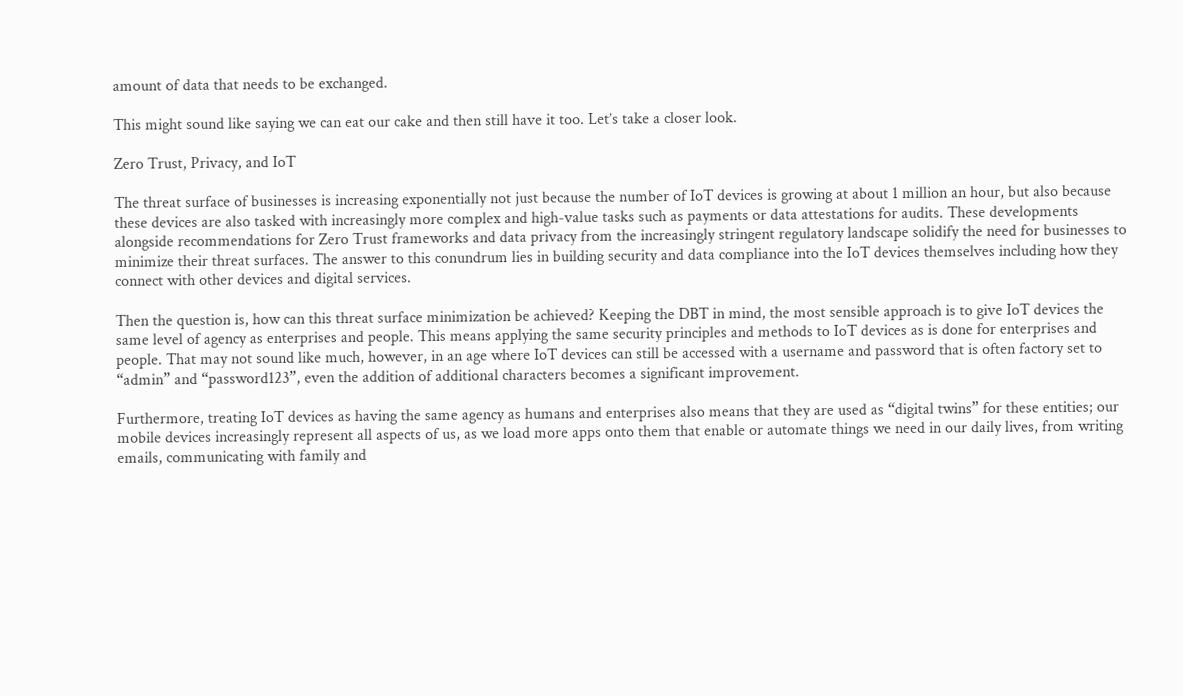amount of data that needs to be exchanged.

This might sound like saying we can eat our cake and then still have it too. Let’s take a closer look.

Zero Trust, Privacy, and IoT

The threat surface of businesses is increasing exponentially not just because the number of IoT devices is growing at about 1 million an hour, but also because these devices are also tasked with increasingly more complex and high-value tasks such as payments or data attestations for audits. These developments alongside recommendations for Zero Trust frameworks and data privacy from the increasingly stringent regulatory landscape solidify the need for businesses to minimize their threat surfaces. The answer to this conundrum lies in building security and data compliance into the IoT devices themselves including how they connect with other devices and digital services.

Then the question is, how can this threat surface minimization be achieved? Keeping the DBT in mind, the most sensible approach is to give IoT devices the same level of agency as enterprises and people. This means applying the same security principles and methods to IoT devices as is done for enterprises and people. That may not sound like much, however, in an age where IoT devices can still be accessed with a username and password that is often factory set to “admin” and “password123”, even the addition of additional characters becomes a significant improvement.

Furthermore, treating IoT devices as having the same agency as humans and enterprises also means that they are used as “digital twins” for these entities; our mobile devices increasingly represent all aspects of us, as we load more apps onto them that enable or automate things we need in our daily lives, from writing emails, communicating with family and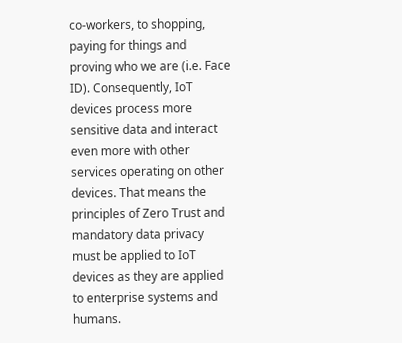co-workers, to shopping, paying for things and proving who we are (i.e. Face ID). Consequently, IoT devices process more sensitive data and interact even more with other services operating on other devices. That means the principles of Zero Trust and mandatory data privacy must be applied to IoT devices as they are applied to enterprise systems and humans.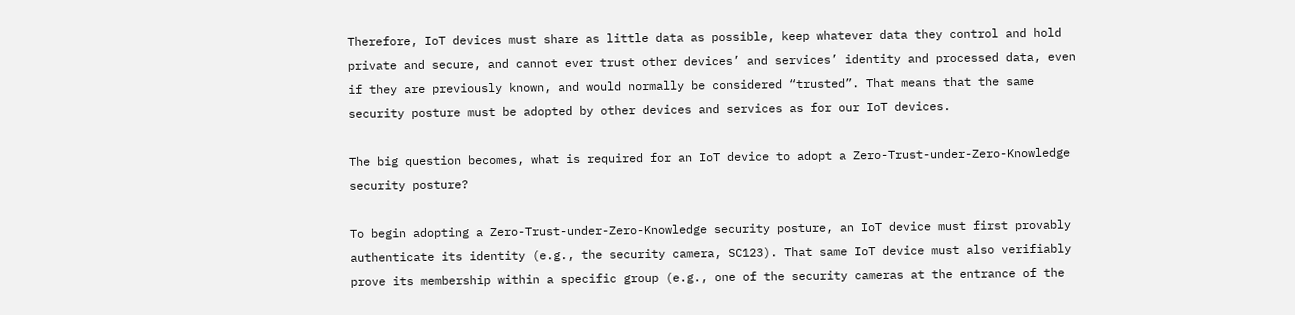Therefore, IoT devices must share as little data as possible, keep whatever data they control and hold private and secure, and cannot ever trust other devices’ and services’ identity and processed data, even if they are previously known, and would normally be considered “trusted”. That means that the same security posture must be adopted by other devices and services as for our IoT devices.

The big question becomes, what is required for an IoT device to adopt a Zero-Trust-under-Zero-Knowledge security posture?

To begin adopting a Zero-Trust-under-Zero-Knowledge security posture, an IoT device must first provably authenticate its identity (e.g., the security camera, SC123). That same IoT device must also verifiably prove its membership within a specific group (e.g., one of the security cameras at the entrance of the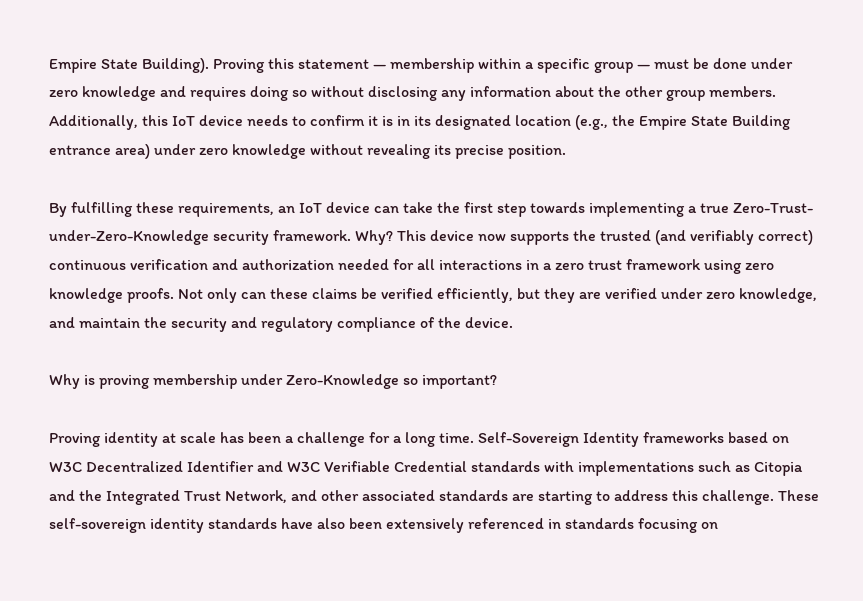Empire State Building). Proving this statement — membership within a specific group — must be done under zero knowledge and requires doing so without disclosing any information about the other group members. Additionally, this IoT device needs to confirm it is in its designated location (e.g., the Empire State Building entrance area) under zero knowledge without revealing its precise position.

By fulfilling these requirements, an IoT device can take the first step towards implementing a true Zero-Trust-under-Zero-Knowledge security framework. Why? This device now supports the trusted (and verifiably correct) continuous verification and authorization needed for all interactions in a zero trust framework using zero knowledge proofs. Not only can these claims be verified efficiently, but they are verified under zero knowledge, and maintain the security and regulatory compliance of the device.

Why is proving membership under Zero-Knowledge so important?

Proving identity at scale has been a challenge for a long time. Self-Sovereign Identity frameworks based on W3C Decentralized Identifier and W3C Verifiable Credential standards with implementations such as Citopia and the Integrated Trust Network, and other associated standards are starting to address this challenge. These self-sovereign identity standards have also been extensively referenced in standards focusing on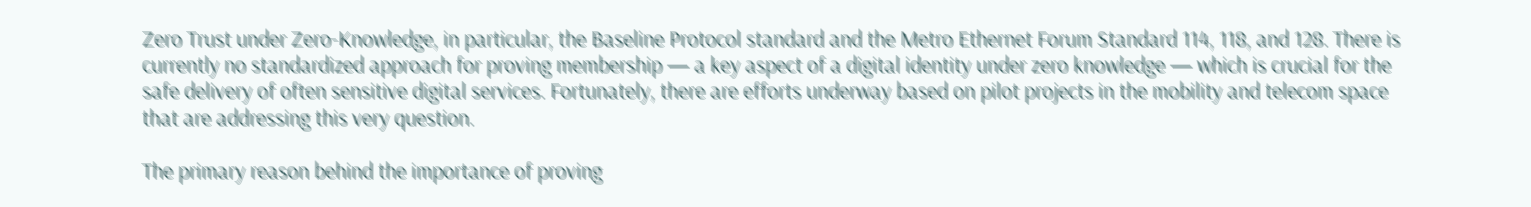Zero Trust under Zero-Knowledge, in particular, the Baseline Protocol standard and the Metro Ethernet Forum Standard 114, 118, and 128. There is currently no standardized approach for proving membership — a key aspect of a digital identity under zero knowledge — which is crucial for the safe delivery of often sensitive digital services. Fortunately, there are efforts underway based on pilot projects in the mobility and telecom space that are addressing this very question.

The primary reason behind the importance of proving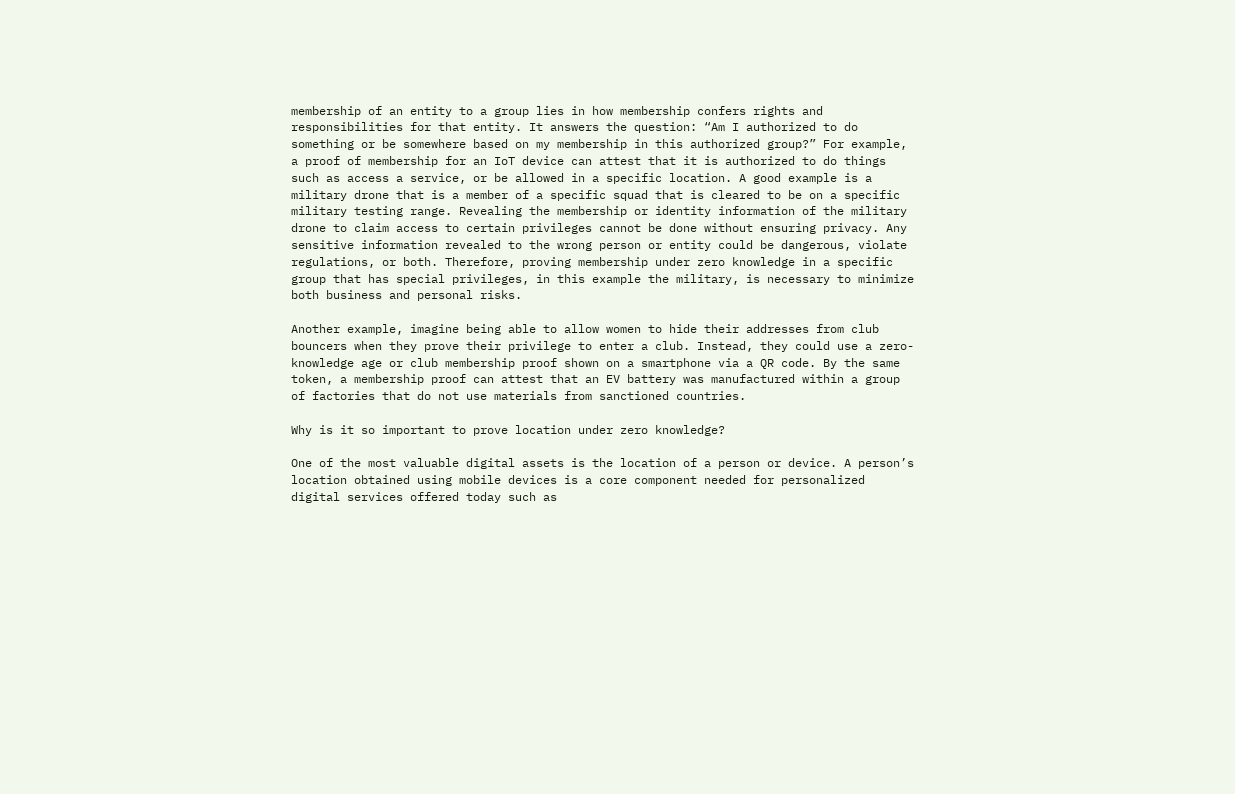membership of an entity to a group lies in how membership confers rights and responsibilities for that entity. It answers the question: “Am I authorized to do something or be somewhere based on my membership in this authorized group?” For example, a proof of membership for an IoT device can attest that it is authorized to do things such as access a service, or be allowed in a specific location. A good example is a military drone that is a member of a specific squad that is cleared to be on a specific military testing range. Revealing the membership or identity information of the military drone to claim access to certain privileges cannot be done without ensuring privacy. Any sensitive information revealed to the wrong person or entity could be dangerous, violate regulations, or both. Therefore, proving membership under zero knowledge in a specific group that has special privileges, in this example the military, is necessary to minimize both business and personal risks.

Another example, imagine being able to allow women to hide their addresses from club bouncers when they prove their privilege to enter a club. Instead, they could use a zero-knowledge age or club membership proof shown on a smartphone via a QR code. By the same token, a membership proof can attest that an EV battery was manufactured within a group of factories that do not use materials from sanctioned countries.

Why is it so important to prove location under zero knowledge?

One of the most valuable digital assets is the location of a person or device. A person’s location obtained using mobile devices is a core component needed for personalized digital services offered today such as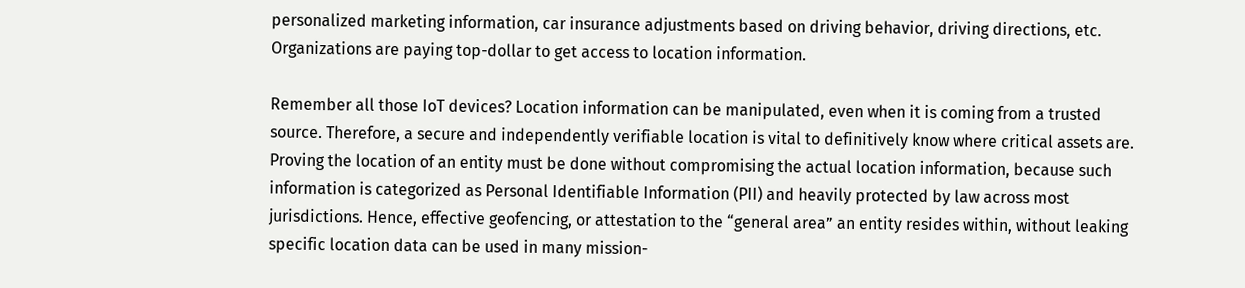personalized marketing information, car insurance adjustments based on driving behavior, driving directions, etc. Organizations are paying top-dollar to get access to location information.

Remember all those IoT devices? Location information can be manipulated, even when it is coming from a trusted source. Therefore, a secure and independently verifiable location is vital to definitively know where critical assets are. Proving the location of an entity must be done without compromising the actual location information, because such information is categorized as Personal Identifiable Information (PII) and heavily protected by law across most jurisdictions. Hence, effective geofencing, or attestation to the “general area” an entity resides within, without leaking specific location data can be used in many mission-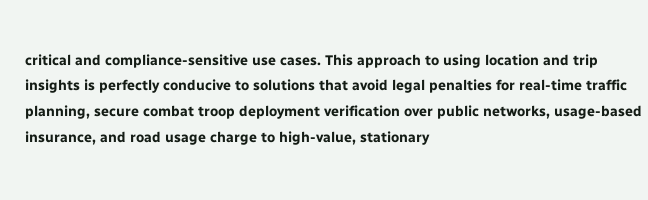critical and compliance-sensitive use cases. This approach to using location and trip insights is perfectly conducive to solutions that avoid legal penalties for real-time traffic planning, secure combat troop deployment verification over public networks, usage-based insurance, and road usage charge to high-value, stationary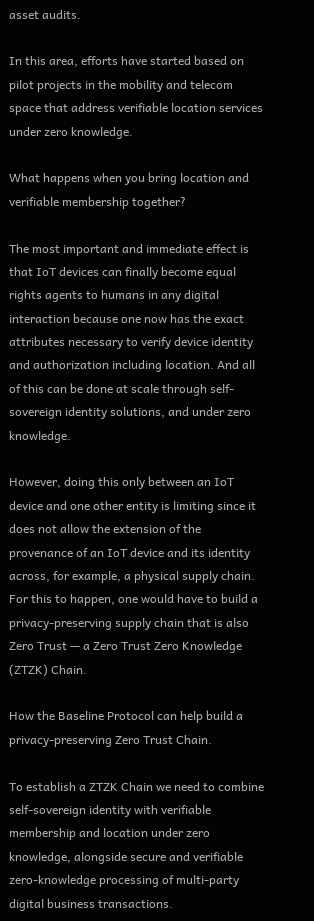asset audits.

In this area, efforts have started based on pilot projects in the mobility and telecom space that address verifiable location services under zero knowledge.

What happens when you bring location and verifiable membership together?

The most important and immediate effect is that IoT devices can finally become equal rights agents to humans in any digital interaction because one now has the exact attributes necessary to verify device identity and authorization including location. And all of this can be done at scale through self-sovereign identity solutions, and under zero knowledge.

However, doing this only between an IoT device and one other entity is limiting since it does not allow the extension of the provenance of an IoT device and its identity across, for example, a physical supply chain. For this to happen, one would have to build a privacy-preserving supply chain that is also Zero Trust — a Zero Trust Zero Knowledge (ZTZK) Chain.

How the Baseline Protocol can help build a privacy-preserving Zero Trust Chain.

To establish a ZTZK Chain we need to combine self-sovereign identity with verifiable membership and location under zero knowledge, alongside secure and verifiable zero-knowledge processing of multi-party digital business transactions.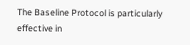The Baseline Protocol is particularly effective in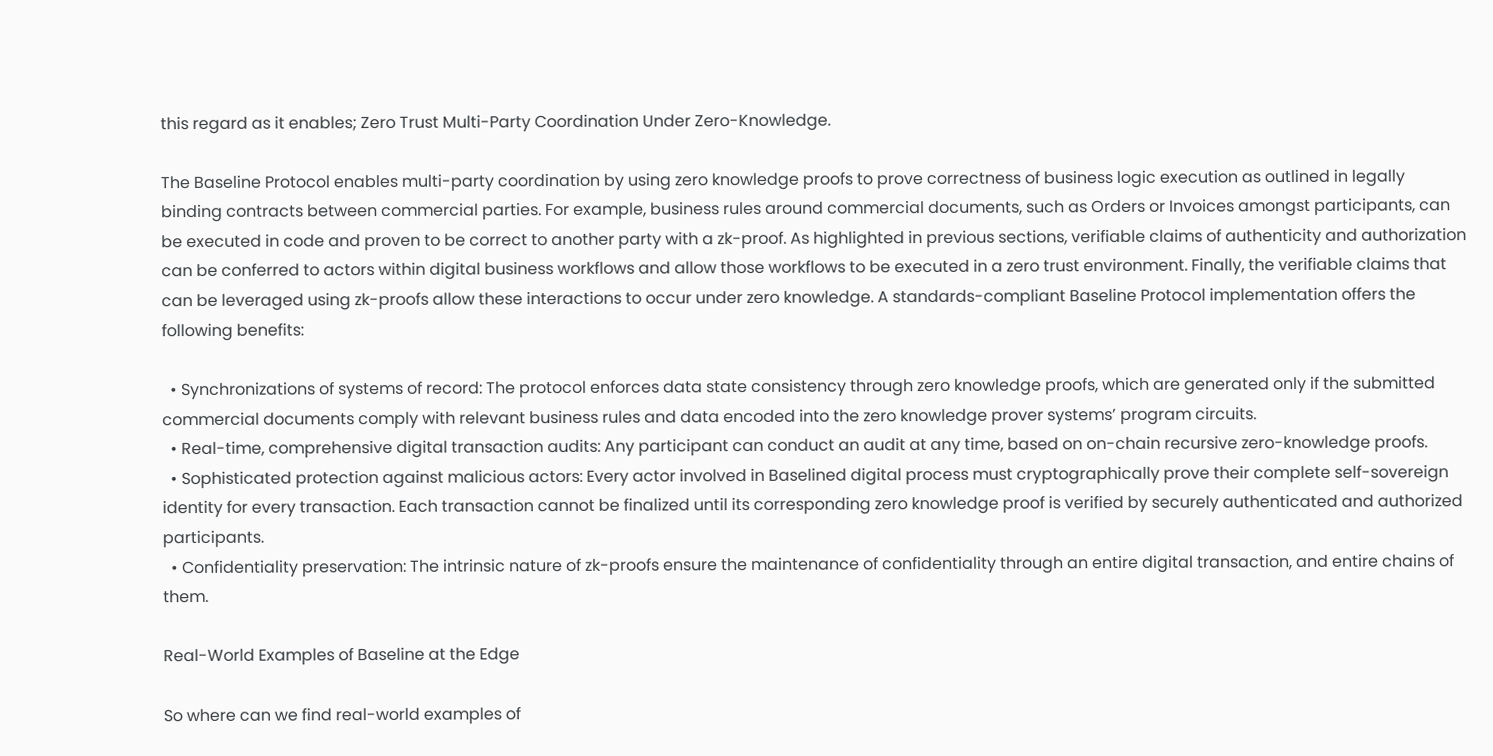this regard as it enables; Zero Trust Multi-Party Coordination Under Zero-Knowledge.

The Baseline Protocol enables multi-party coordination by using zero knowledge proofs to prove correctness of business logic execution as outlined in legally binding contracts between commercial parties. For example, business rules around commercial documents, such as Orders or Invoices amongst participants, can be executed in code and proven to be correct to another party with a zk-proof. As highlighted in previous sections, verifiable claims of authenticity and authorization can be conferred to actors within digital business workflows and allow those workflows to be executed in a zero trust environment. Finally, the verifiable claims that can be leveraged using zk-proofs allow these interactions to occur under zero knowledge. A standards-compliant Baseline Protocol implementation offers the following benefits:

  • Synchronizations of systems of record: The protocol enforces data state consistency through zero knowledge proofs, which are generated only if the submitted commercial documents comply with relevant business rules and data encoded into the zero knowledge prover systems’ program circuits.
  • Real-time, comprehensive digital transaction audits: Any participant can conduct an audit at any time, based on on-chain recursive zero-knowledge proofs.
  • Sophisticated protection against malicious actors: Every actor involved in Baselined digital process must cryptographically prove their complete self-sovereign identity for every transaction. Each transaction cannot be finalized until its corresponding zero knowledge proof is verified by securely authenticated and authorized participants.
  • Confidentiality preservation: The intrinsic nature of zk-proofs ensure the maintenance of confidentiality through an entire digital transaction, and entire chains of them.

Real-World Examples of Baseline at the Edge

So where can we find real-world examples of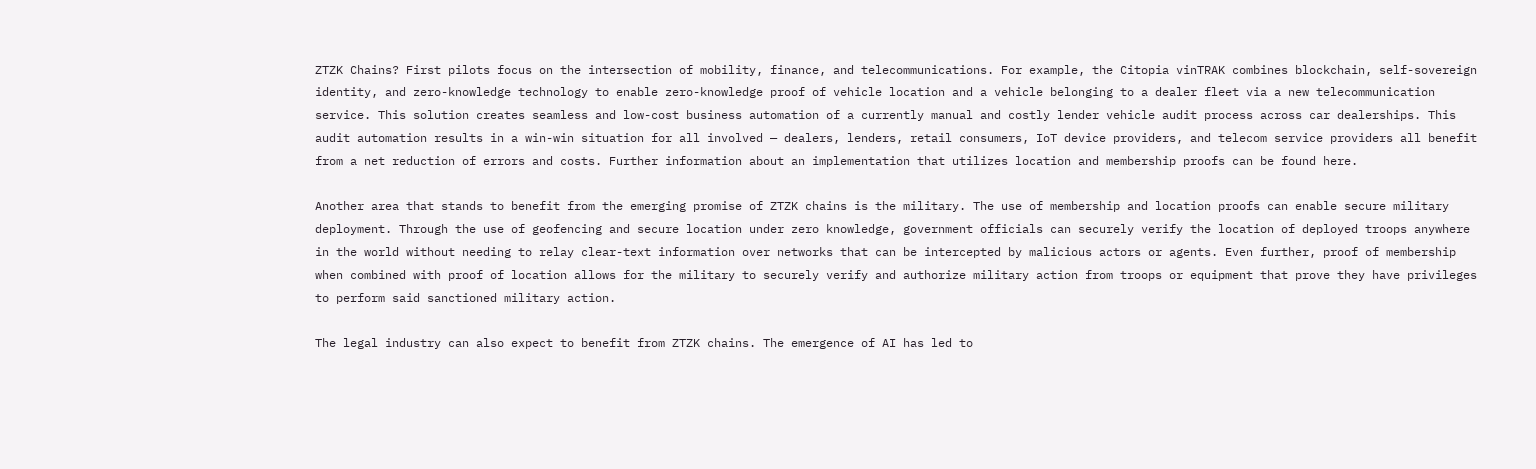ZTZK Chains? First pilots focus on the intersection of mobility, finance, and telecommunications. For example, the Citopia vinTRAK combines blockchain, self-sovereign identity, and zero-knowledge technology to enable zero-knowledge proof of vehicle location and a vehicle belonging to a dealer fleet via a new telecommunication service. This solution creates seamless and low-cost business automation of a currently manual and costly lender vehicle audit process across car dealerships. This audit automation results in a win-win situation for all involved — dealers, lenders, retail consumers, IoT device providers, and telecom service providers all benefit from a net reduction of errors and costs. Further information about an implementation that utilizes location and membership proofs can be found here.

Another area that stands to benefit from the emerging promise of ZTZK chains is the military. The use of membership and location proofs can enable secure military deployment. Through the use of geofencing and secure location under zero knowledge, government officials can securely verify the location of deployed troops anywhere in the world without needing to relay clear-text information over networks that can be intercepted by malicious actors or agents. Even further, proof of membership when combined with proof of location allows for the military to securely verify and authorize military action from troops or equipment that prove they have privileges to perform said sanctioned military action.

The legal industry can also expect to benefit from ZTZK chains. The emergence of AI has led to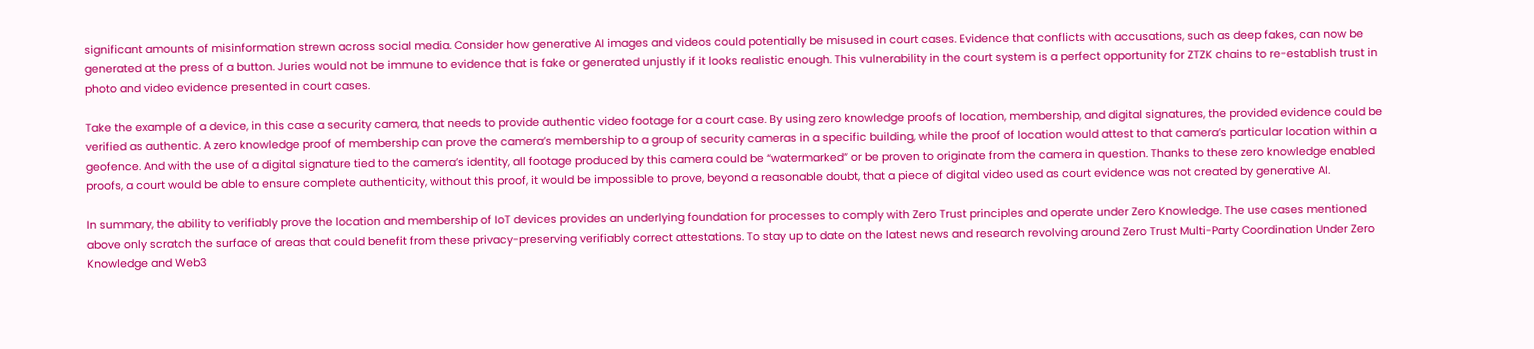significant amounts of misinformation strewn across social media. Consider how generative AI images and videos could potentially be misused in court cases. Evidence that conflicts with accusations, such as deep fakes, can now be generated at the press of a button. Juries would not be immune to evidence that is fake or generated unjustly if it looks realistic enough. This vulnerability in the court system is a perfect opportunity for ZTZK chains to re-establish trust in photo and video evidence presented in court cases.

Take the example of a device, in this case a security camera, that needs to provide authentic video footage for a court case. By using zero knowledge proofs of location, membership, and digital signatures, the provided evidence could be verified as authentic. A zero knowledge proof of membership can prove the camera’s membership to a group of security cameras in a specific building, while the proof of location would attest to that camera’s particular location within a geofence. And with the use of a digital signature tied to the camera’s identity, all footage produced by this camera could be “watermarked” or be proven to originate from the camera in question. Thanks to these zero knowledge enabled proofs, a court would be able to ensure complete authenticity, without this proof, it would be impossible to prove, beyond a reasonable doubt, that a piece of digital video used as court evidence was not created by generative AI.

In summary, the ability to verifiably prove the location and membership of IoT devices provides an underlying foundation for processes to comply with Zero Trust principles and operate under Zero Knowledge. The use cases mentioned above only scratch the surface of areas that could benefit from these privacy-preserving verifiably correct attestations. To stay up to date on the latest news and research revolving around Zero Trust Multi-Party Coordination Under Zero Knowledge and Web3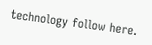technology follow here.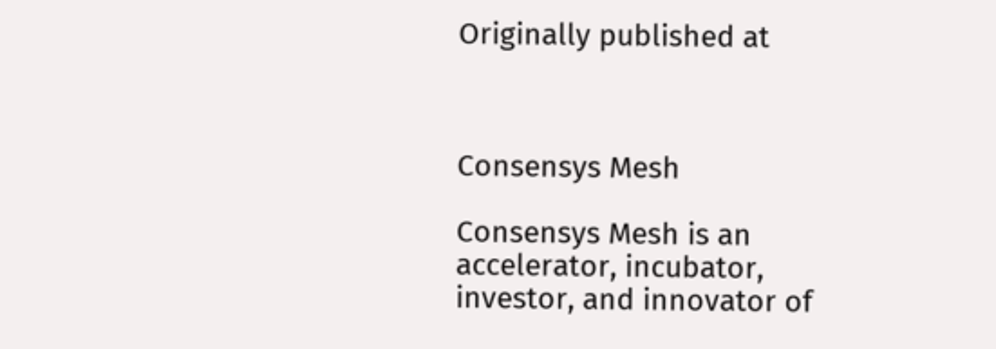Originally published at



Consensys Mesh

Consensys Mesh is an accelerator, incubator, investor, and innovator of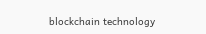blockchain technology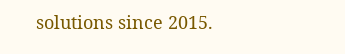solutions since 2015.